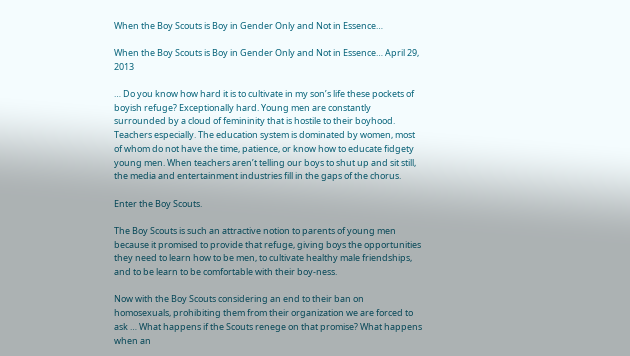When the Boy Scouts is Boy in Gender Only and Not in Essence…

When the Boy Scouts is Boy in Gender Only and Not in Essence… April 29, 2013

… Do you know how hard it is to cultivate in my son’s life these pockets of boyish refuge? Exceptionally hard. Young men are constantly surrounded by a cloud of femininity that is hostile to their boyhood. Teachers especially. The education system is dominated by women, most of whom do not have the time, patience, or know how to educate fidgety young men. When teachers aren’t telling our boys to shut up and sit still, the media and entertainment industries fill in the gaps of the chorus.

Enter the Boy Scouts.

The Boy Scouts is such an attractive notion to parents of young men because it promised to provide that refuge, giving boys the opportunities they need to learn how to be men, to cultivate healthy male friendships, and to be learn to be comfortable with their boy-ness.

Now with the Boy Scouts considering an end to their ban on homosexuals, prohibiting them from their organization we are forced to ask … What happens if the Scouts renege on that promise? What happens when an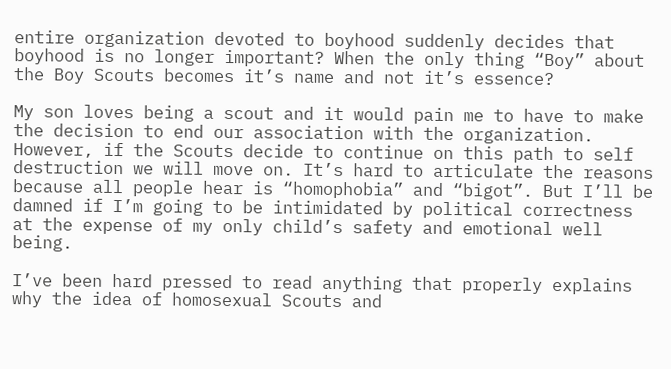entire organization devoted to boyhood suddenly decides that boyhood is no longer important? When the only thing “Boy” about the Boy Scouts becomes it’s name and not it’s essence?

My son loves being a scout and it would pain me to have to make the decision to end our association with the organization. However, if the Scouts decide to continue on this path to self destruction we will move on. It’s hard to articulate the reasons because all people hear is “homophobia” and “bigot”. But I’ll be damned if I’m going to be intimidated by political correctness at the expense of my only child’s safety and emotional well being.

I’ve been hard pressed to read anything that properly explains why the idea of homosexual Scouts and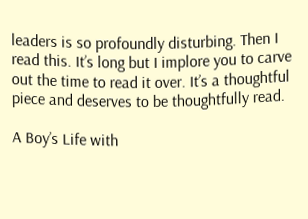leaders is so profoundly disturbing. Then I read this. It’s long but I implore you to carve out the time to read it over. It’s a thoughtful piece and deserves to be thoughtfully read.

A Boy’s Life with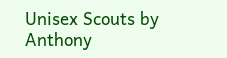Unisex Scouts by Anthony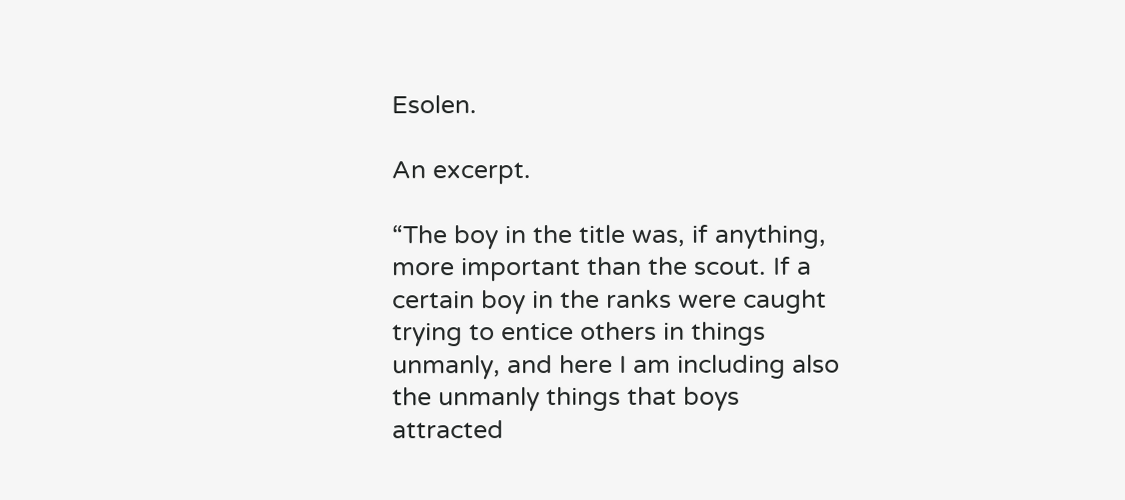Esolen.

An excerpt.

“The boy in the title was, if anything, more important than the scout. If a certain boy in the ranks were caught trying to entice others in things unmanly, and here I am including also the unmanly things that boys attracted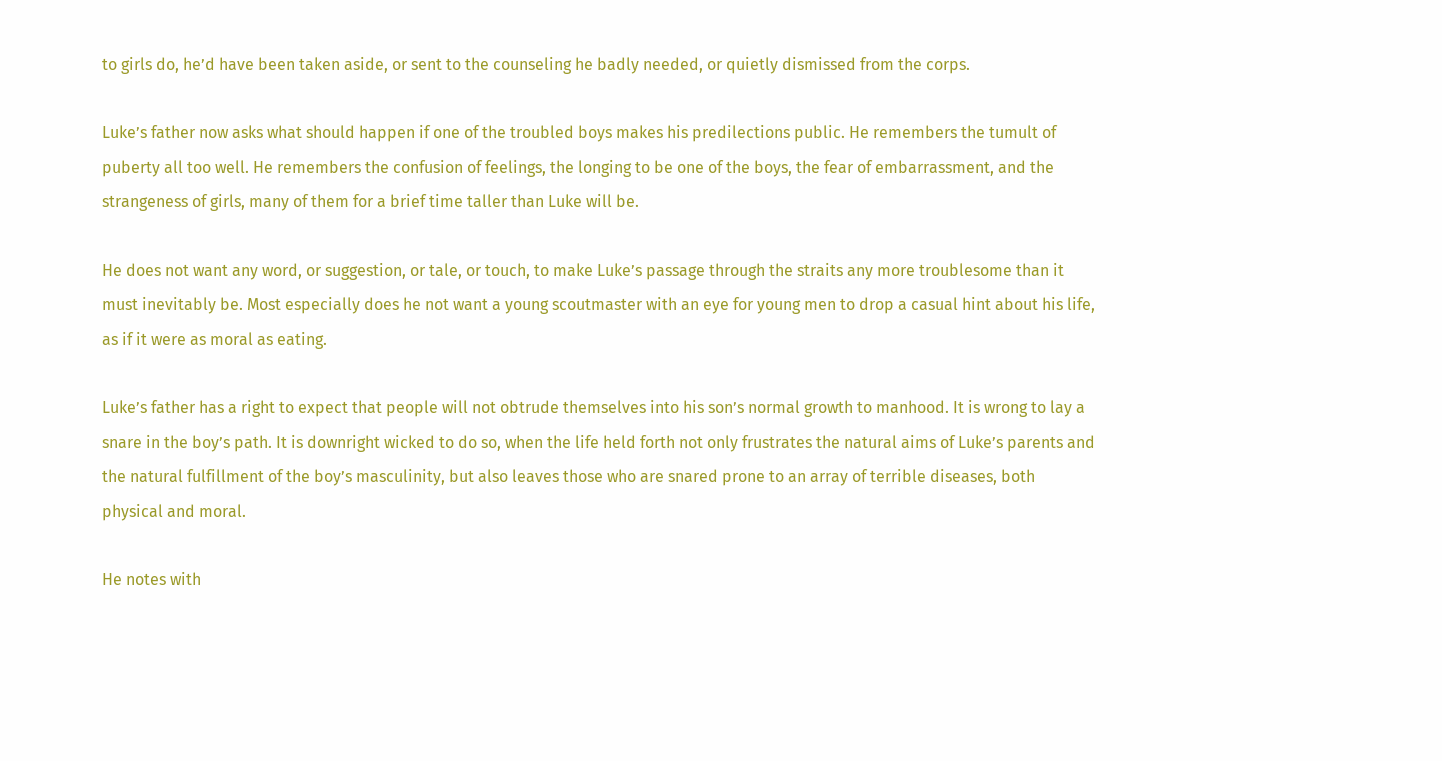to girls do, he’d have been taken aside, or sent to the counseling he badly needed, or quietly dismissed from the corps.

Luke’s father now asks what should happen if one of the troubled boys makes his predilections public. He remembers the tumult of puberty all too well. He remembers the confusion of feelings, the longing to be one of the boys, the fear of embarrassment, and the strangeness of girls, many of them for a brief time taller than Luke will be.

He does not want any word, or suggestion, or tale, or touch, to make Luke’s passage through the straits any more troublesome than it must inevitably be. Most especially does he not want a young scoutmaster with an eye for young men to drop a casual hint about his life, as if it were as moral as eating.

Luke’s father has a right to expect that people will not obtrude themselves into his son’s normal growth to manhood. It is wrong to lay a snare in the boy’s path. It is downright wicked to do so, when the life held forth not only frustrates the natural aims of Luke’s parents and the natural fulfillment of the boy’s masculinity, but also leaves those who are snared prone to an array of terrible diseases, both physical and moral.

He notes with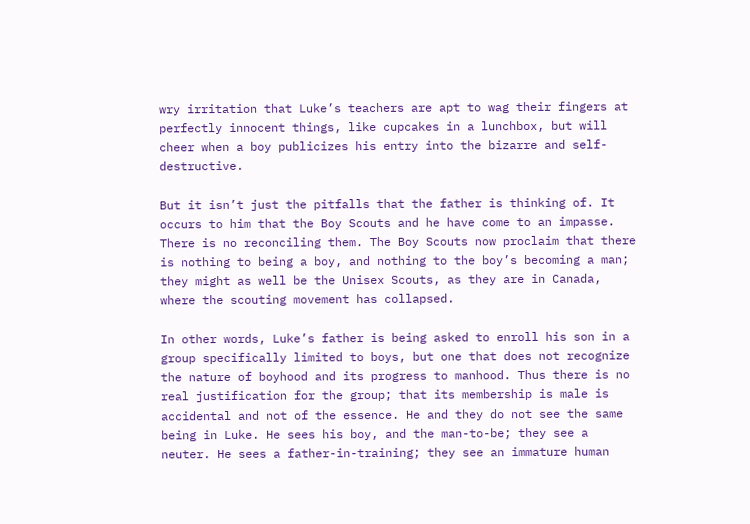wry irritation that Luke’s teachers are apt to wag their fingers at perfectly innocent things, like cupcakes in a lunchbox, but will cheer when a boy publicizes his entry into the bizarre and self-destructive.

But it isn’t just the pitfalls that the father is thinking of. It occurs to him that the Boy Scouts and he have come to an impasse. There is no reconciling them. The Boy Scouts now proclaim that there is nothing to being a boy, and nothing to the boy’s becoming a man; they might as well be the Unisex Scouts, as they are in Canada, where the scouting movement has collapsed.

In other words, Luke’s father is being asked to enroll his son in a group specifically limited to boys, but one that does not recognize the nature of boyhood and its progress to manhood. Thus there is no real justification for the group; that its membership is male is accidental and not of the essence. He and they do not see the same being in Luke. He sees his boy, and the man-to-be; they see a neuter. He sees a father-in-training; they see an immature human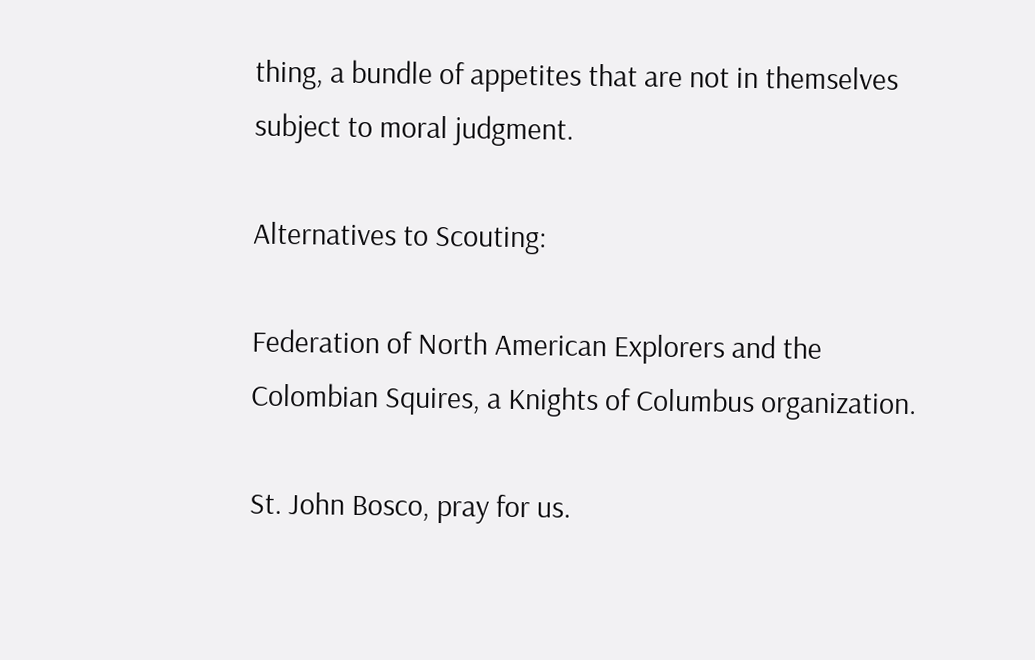thing, a bundle of appetites that are not in themselves subject to moral judgment.

Alternatives to Scouting:

Federation of North American Explorers and the Colombian Squires, a Knights of Columbus organization.

St. John Bosco, pray for us.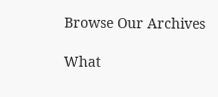Browse Our Archives

What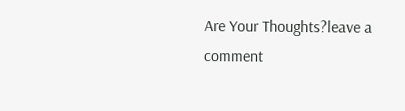Are Your Thoughts?leave a comment